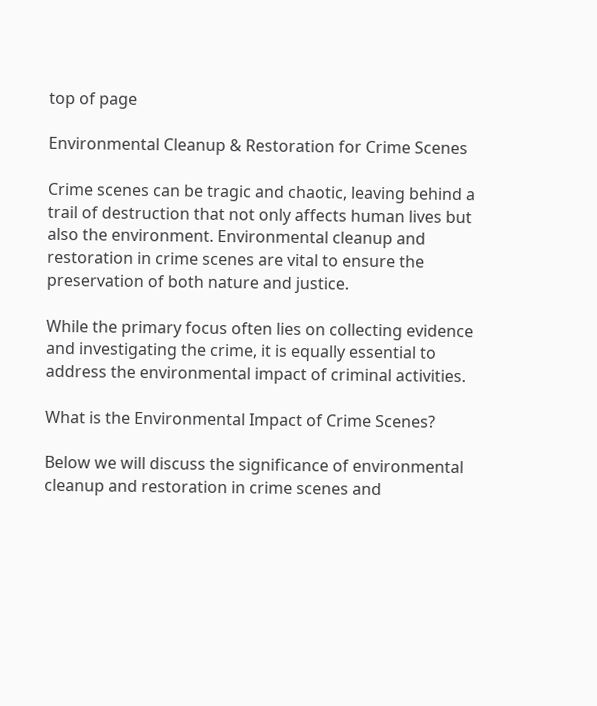top of page

Environmental Cleanup & Restoration for Crime Scenes

Crime scenes can be tragic and chaotic, leaving behind a trail of destruction that not only affects human lives but also the environment. Environmental cleanup and restoration in crime scenes are vital to ensure the preservation of both nature and justice.

While the primary focus often lies on collecting evidence and investigating the crime, it is equally essential to address the environmental impact of criminal activities.

What is the Environmental Impact of Crime Scenes?

Below we will discuss the significance of environmental cleanup and restoration in crime scenes and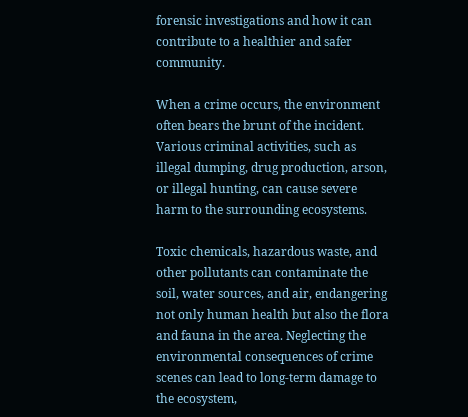forensic investigations and how it can contribute to a healthier and safer community.

When a crime occurs, the environment often bears the brunt of the incident. Various criminal activities, such as illegal dumping, drug production, arson, or illegal hunting, can cause severe harm to the surrounding ecosystems.

Toxic chemicals, hazardous waste, and other pollutants can contaminate the soil, water sources, and air, endangering not only human health but also the flora and fauna in the area. Neglecting the environmental consequences of crime scenes can lead to long-term damage to the ecosystem,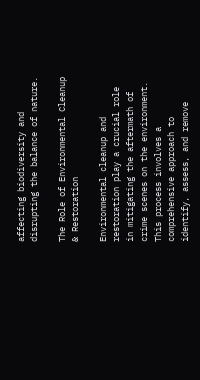affecting biodiversity and disrupting the balance of nature.

The Role of Environmental Cleanup & Restoration

Environmental cleanup and restoration play a crucial role in mitigating the aftermath of crime scenes on the environment. This process involves a comprehensive approach to identify, assess, and remove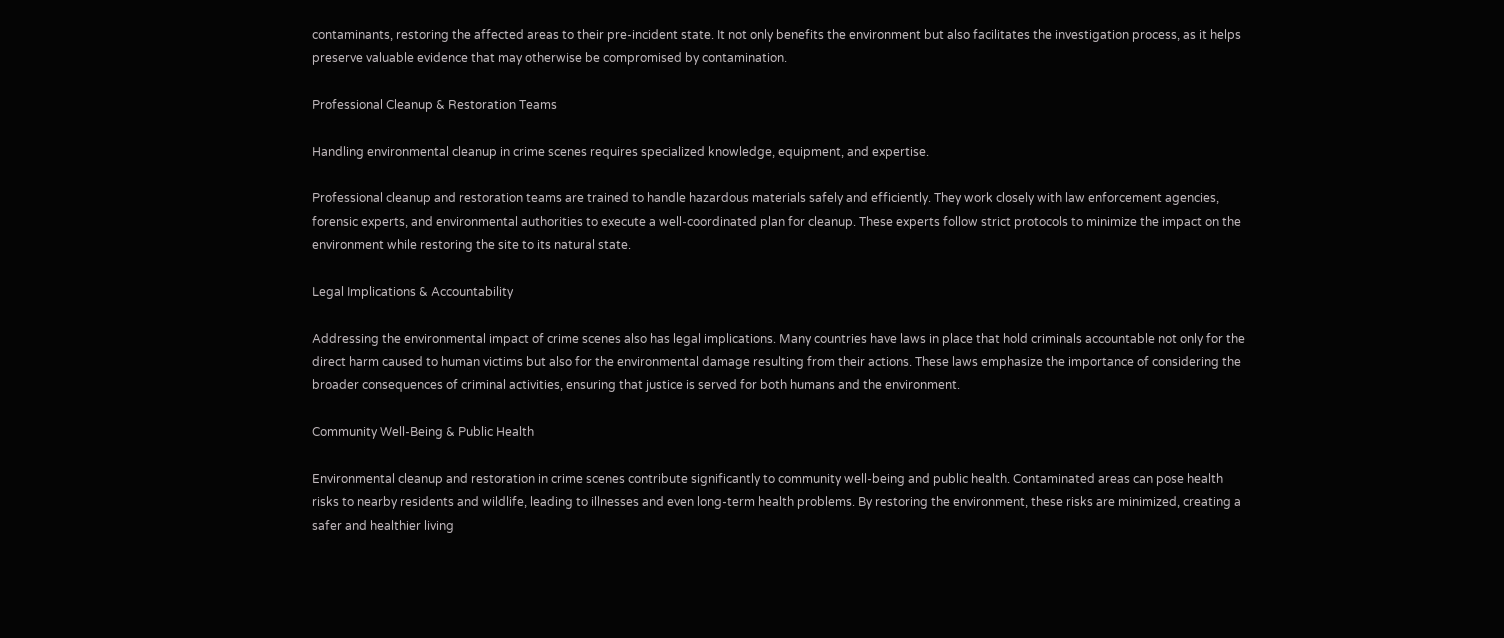contaminants, restoring the affected areas to their pre-incident state. It not only benefits the environment but also facilitates the investigation process, as it helps preserve valuable evidence that may otherwise be compromised by contamination.

Professional Cleanup & Restoration Teams

Handling environmental cleanup in crime scenes requires specialized knowledge, equipment, and expertise.

Professional cleanup and restoration teams are trained to handle hazardous materials safely and efficiently. They work closely with law enforcement agencies, forensic experts, and environmental authorities to execute a well-coordinated plan for cleanup. These experts follow strict protocols to minimize the impact on the environment while restoring the site to its natural state.

Legal Implications & Accountability

Addressing the environmental impact of crime scenes also has legal implications. Many countries have laws in place that hold criminals accountable not only for the direct harm caused to human victims but also for the environmental damage resulting from their actions. These laws emphasize the importance of considering the broader consequences of criminal activities, ensuring that justice is served for both humans and the environment.

Community Well-Being & Public Health

Environmental cleanup and restoration in crime scenes contribute significantly to community well-being and public health. Contaminated areas can pose health risks to nearby residents and wildlife, leading to illnesses and even long-term health problems. By restoring the environment, these risks are minimized, creating a safer and healthier living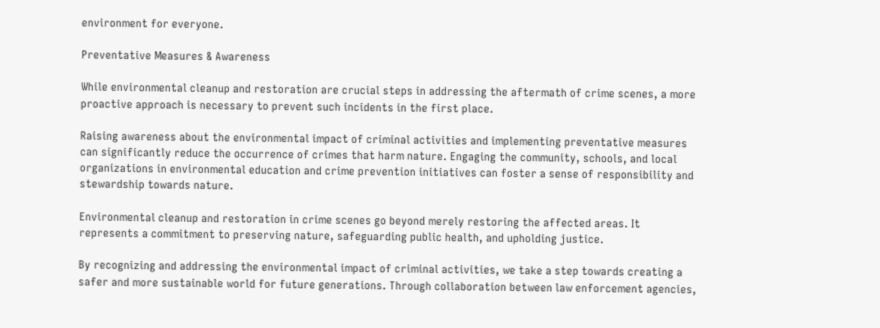environment for everyone.

Preventative Measures & Awareness

While environmental cleanup and restoration are crucial steps in addressing the aftermath of crime scenes, a more proactive approach is necessary to prevent such incidents in the first place.

Raising awareness about the environmental impact of criminal activities and implementing preventative measures can significantly reduce the occurrence of crimes that harm nature. Engaging the community, schools, and local organizations in environmental education and crime prevention initiatives can foster a sense of responsibility and stewardship towards nature.

Environmental cleanup and restoration in crime scenes go beyond merely restoring the affected areas. It represents a commitment to preserving nature, safeguarding public health, and upholding justice.

By recognizing and addressing the environmental impact of criminal activities, we take a step towards creating a safer and more sustainable world for future generations. Through collaboration between law enforcement agencies,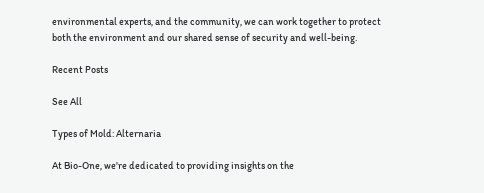environmental experts, and the community, we can work together to protect both the environment and our shared sense of security and well-being.

Recent Posts

See All

Types of Mold: Alternaria

At Bio-One, we're dedicated to providing insights on the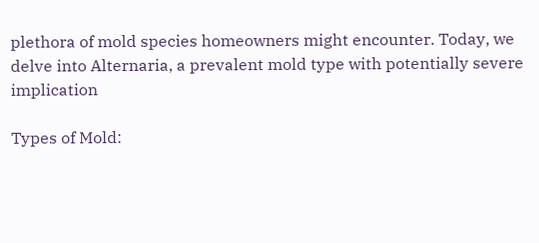plethora of mold species homeowners might encounter. Today, we delve into Alternaria, a prevalent mold type with potentially severe implication

Types of Mold: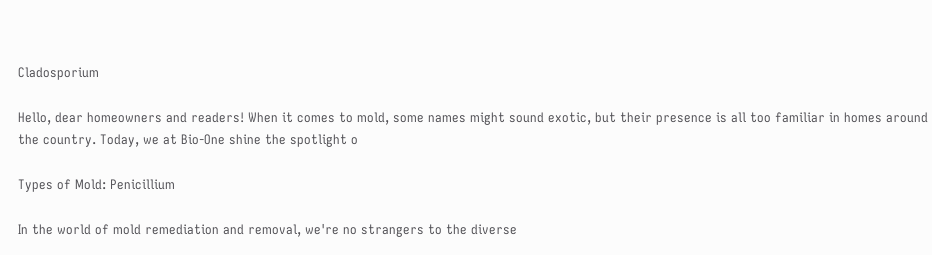Cladosporium

Hello, dear homeowners and readers! When it comes to mold, some names might sound exotic, but their presence is all too familiar in homes around the country. Today, we at Bio-One shine the spotlight o

Types of Mold: Penicillium

In the world of mold remediation and removal, we're no strangers to the diverse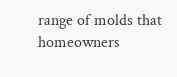range of molds that homeowners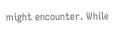might encounter. While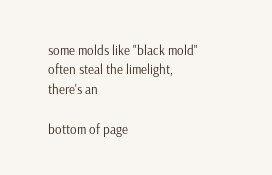some molds like "black mold" often steal the limelight, there's an

bottom of page